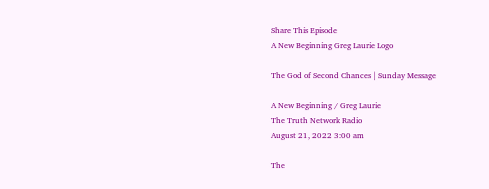Share This Episode
A New Beginning Greg Laurie Logo

The God of Second Chances | Sunday Message

A New Beginning / Greg Laurie
The Truth Network Radio
August 21, 2022 3:00 am

The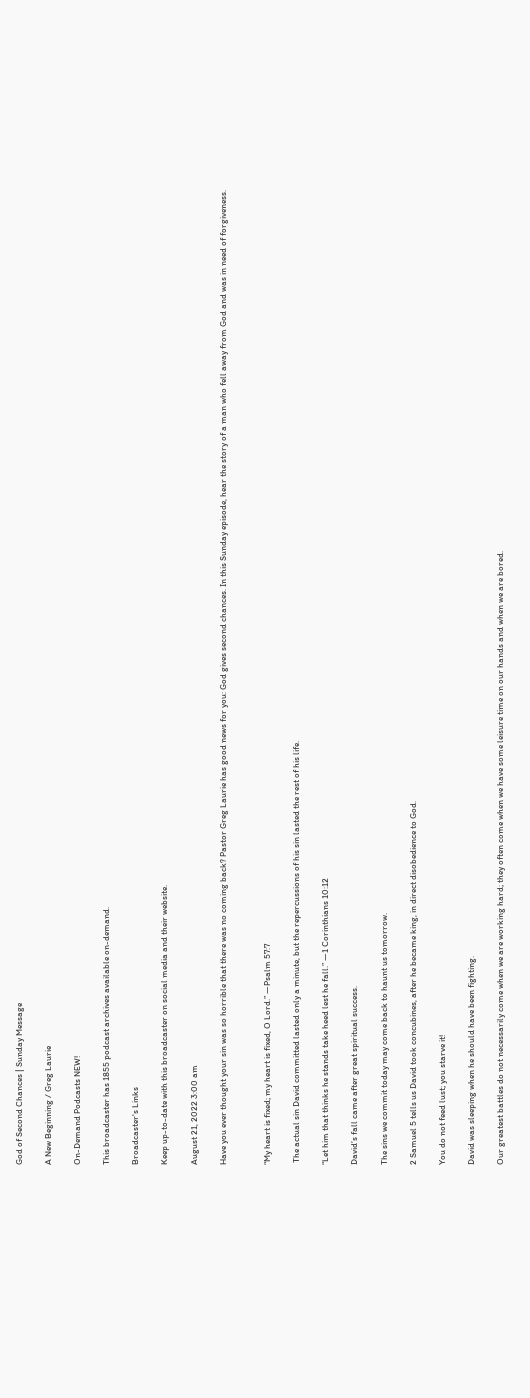God of Second Chances | Sunday Message

A New Beginning / Greg Laurie

On-Demand Podcasts NEW!

This broadcaster has 1855 podcast archives available on-demand.

Broadcaster's Links

Keep up-to-date with this broadcaster on social media and their website.

August 21, 2022 3:00 am

Have you ever thought your sin was so horrible that there was no coming back? Pastor Greg Laurie has good news for you: God gives second chances. In this Sunday episode, hear the story of a man who fell away from God and was in need of forgiveness.


“My heart is fixed; my heart is fixed, O Lord.” —Psalm 57:7

 The actual sin David committed lasted only a minute, but the repercussions of his sin lasted the rest of his life.

“Let him that thinks he stands take heed lest he fall.” —1 Corinthians 10:12

David’s fall came after great spiritual success.

The sins we commit today may come back to haunt us tomorrow.

2 Samuel 5 tells us David took concubines, after he became king, in direct disobedience to God.

You do not feed lust; you starve it!

David was sleeping when he should have been fighting.

Our greatest battles do not necessarily come when we are working hard; they often come when we have some leisure time on our hands and when we are bored.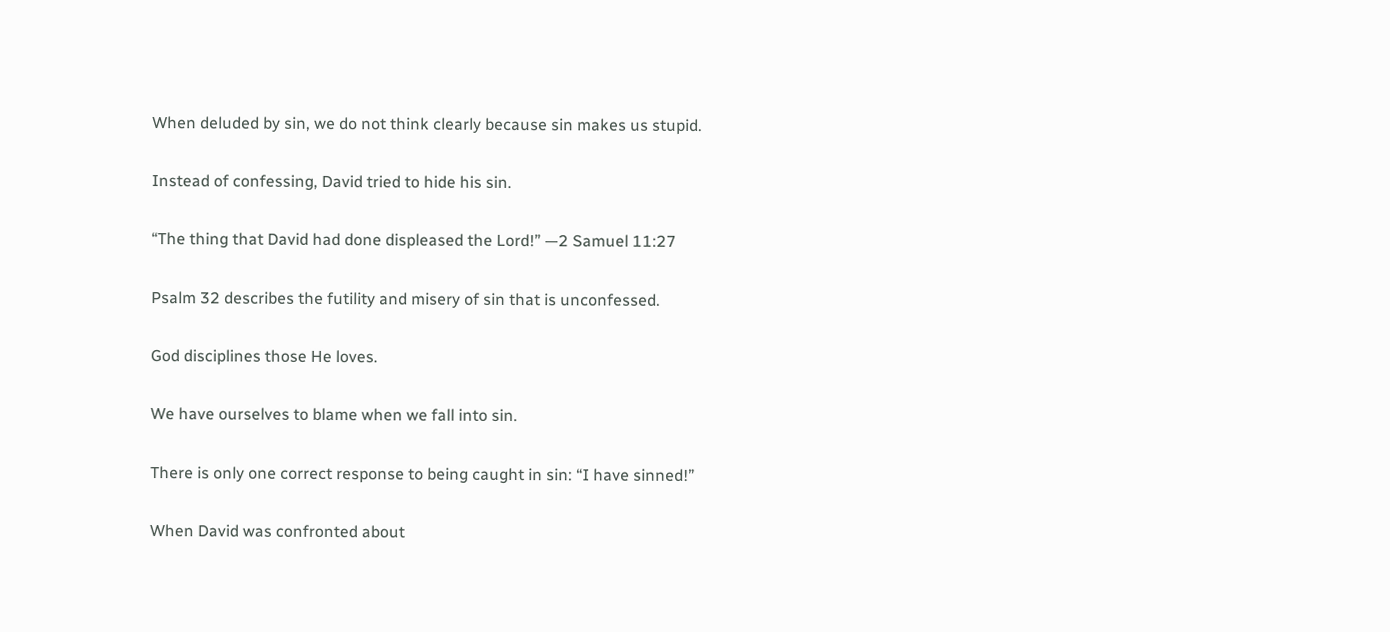When deluded by sin, we do not think clearly because sin makes us stupid.

Instead of confessing, David tried to hide his sin.

“The thing that David had done displeased the Lord!” —2 Samuel 11:27

Psalm 32 describes the futility and misery of sin that is unconfessed.

God disciplines those He loves.

We have ourselves to blame when we fall into sin.

There is only one correct response to being caught in sin: “I have sinned!”

When David was confronted about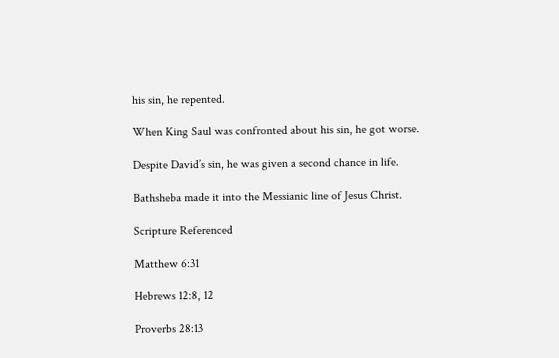his sin, he repented.

When King Saul was confronted about his sin, he got worse.

Despite David’s sin, he was given a second chance in life.

Bathsheba made it into the Messianic line of Jesus Christ.

Scripture Referenced

Matthew 6:31

Hebrews 12:8, 12

Proverbs 28:13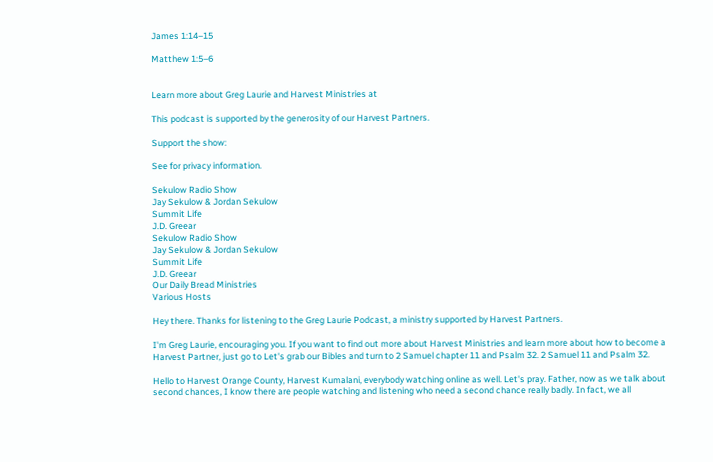James 1:14–15

Matthew 1:5–6


Learn more about Greg Laurie and Harvest Ministries at

This podcast is supported by the generosity of our Harvest Partners.

Support the show:

See for privacy information.

Sekulow Radio Show
Jay Sekulow & Jordan Sekulow
Summit Life
J.D. Greear
Sekulow Radio Show
Jay Sekulow & Jordan Sekulow
Summit Life
J.D. Greear
Our Daily Bread Ministries
Various Hosts

Hey there. Thanks for listening to the Greg Laurie Podcast, a ministry supported by Harvest Partners.

I'm Greg Laurie, encouraging you. If you want to find out more about Harvest Ministries and learn more about how to become a Harvest Partner, just go to Let's grab our Bibles and turn to 2 Samuel chapter 11 and Psalm 32. 2 Samuel 11 and Psalm 32.

Hello to Harvest Orange County, Harvest Kumalani, everybody watching online as well. Let's pray. Father, now as we talk about second chances, I know there are people watching and listening who need a second chance really badly. In fact, we all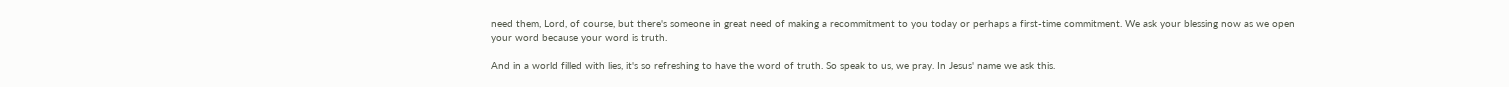need them, Lord, of course, but there's someone in great need of making a recommitment to you today or perhaps a first-time commitment. We ask your blessing now as we open your word because your word is truth.

And in a world filled with lies, it's so refreshing to have the word of truth. So speak to us, we pray. In Jesus' name we ask this.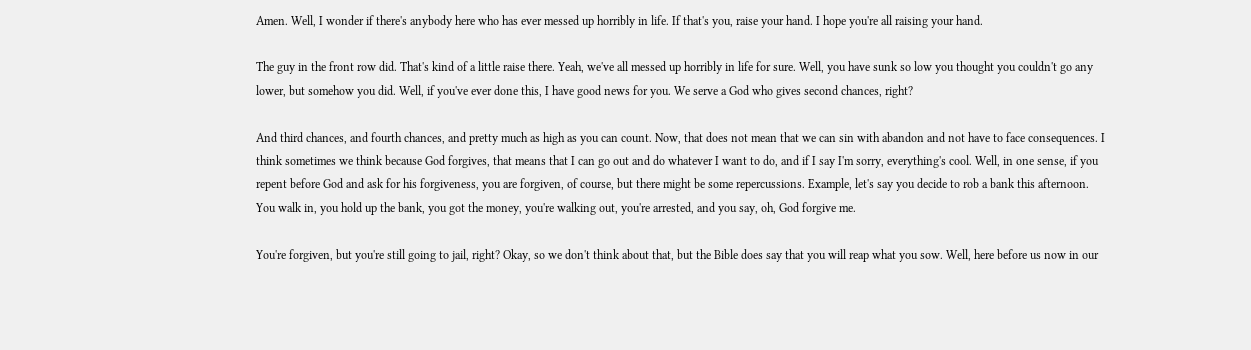Amen. Well, I wonder if there's anybody here who has ever messed up horribly in life. If that's you, raise your hand. I hope you're all raising your hand.

The guy in the front row did. That's kind of a little raise there. Yeah, we've all messed up horribly in life for sure. Well, you have sunk so low you thought you couldn't go any lower, but somehow you did. Well, if you've ever done this, I have good news for you. We serve a God who gives second chances, right?

And third chances, and fourth chances, and pretty much as high as you can count. Now, that does not mean that we can sin with abandon and not have to face consequences. I think sometimes we think because God forgives, that means that I can go out and do whatever I want to do, and if I say I'm sorry, everything's cool. Well, in one sense, if you repent before God and ask for his forgiveness, you are forgiven, of course, but there might be some repercussions. Example, let's say you decide to rob a bank this afternoon. You walk in, you hold up the bank, you got the money, you're walking out, you're arrested, and you say, oh, God forgive me.

You're forgiven, but you're still going to jail, right? Okay, so we don't think about that, but the Bible does say that you will reap what you sow. Well, here before us now in our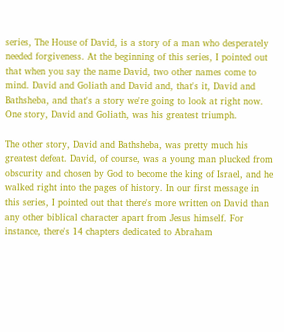series, The House of David, is a story of a man who desperately needed forgiveness. At the beginning of this series, I pointed out that when you say the name David, two other names come to mind. David and Goliath and David and, that's it, David and Bathsheba, and that's a story we're going to look at right now. One story, David and Goliath, was his greatest triumph.

The other story, David and Bathsheba, was pretty much his greatest defeat. David, of course, was a young man plucked from obscurity and chosen by God to become the king of Israel, and he walked right into the pages of history. In our first message in this series, I pointed out that there's more written on David than any other biblical character apart from Jesus himself. For instance, there's 14 chapters dedicated to Abraham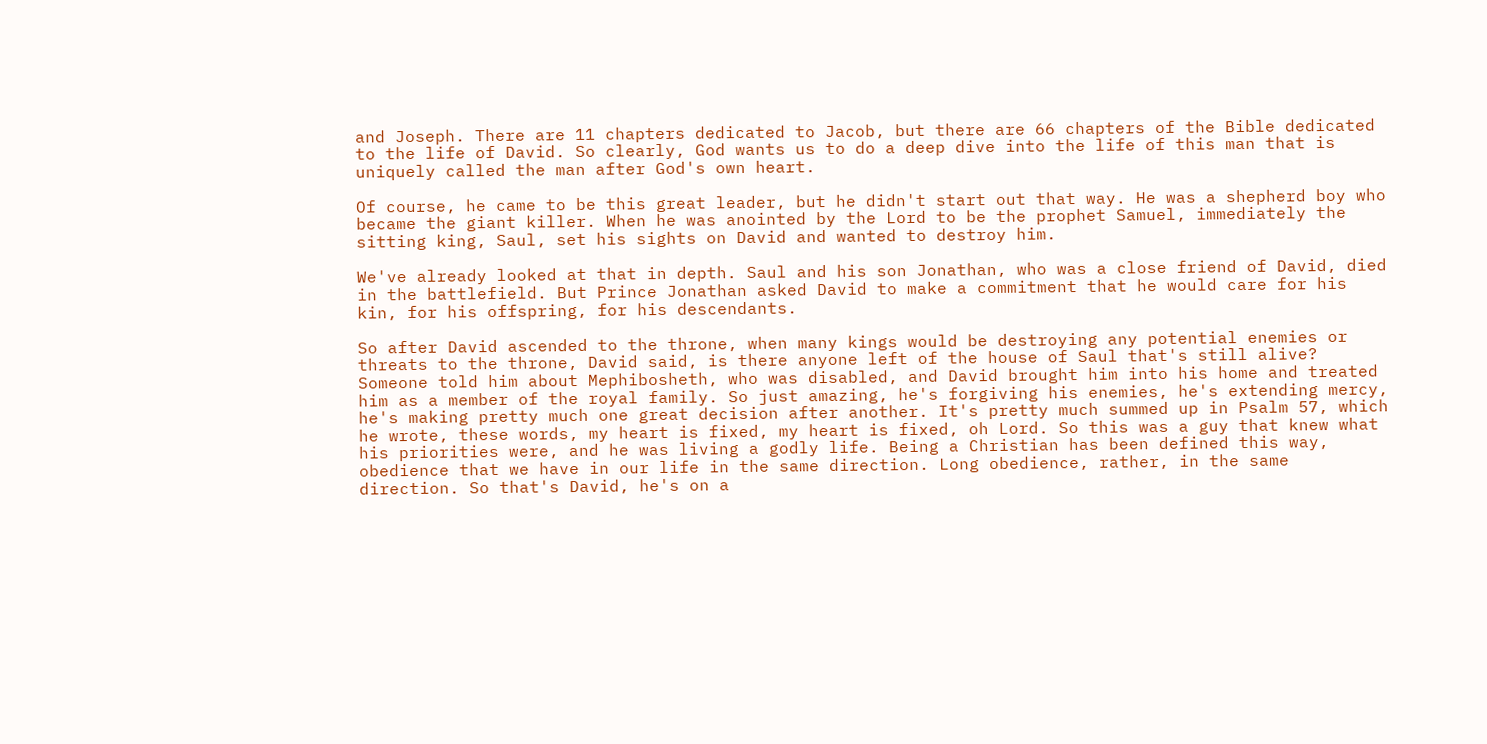and Joseph. There are 11 chapters dedicated to Jacob, but there are 66 chapters of the Bible dedicated to the life of David. So clearly, God wants us to do a deep dive into the life of this man that is uniquely called the man after God's own heart.

Of course, he came to be this great leader, but he didn't start out that way. He was a shepherd boy who became the giant killer. When he was anointed by the Lord to be the prophet Samuel, immediately the sitting king, Saul, set his sights on David and wanted to destroy him.

We've already looked at that in depth. Saul and his son Jonathan, who was a close friend of David, died in the battlefield. But Prince Jonathan asked David to make a commitment that he would care for his kin, for his offspring, for his descendants.

So after David ascended to the throne, when many kings would be destroying any potential enemies or threats to the throne, David said, is there anyone left of the house of Saul that's still alive? Someone told him about Mephibosheth, who was disabled, and David brought him into his home and treated him as a member of the royal family. So just amazing, he's forgiving his enemies, he's extending mercy, he's making pretty much one great decision after another. It's pretty much summed up in Psalm 57, which he wrote, these words, my heart is fixed, my heart is fixed, oh Lord. So this was a guy that knew what his priorities were, and he was living a godly life. Being a Christian has been defined this way, obedience that we have in our life in the same direction. Long obedience, rather, in the same direction. So that's David, he's on a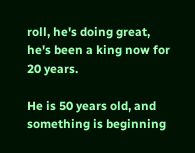roll, he's doing great, he's been a king now for 20 years.

He is 50 years old, and something is beginning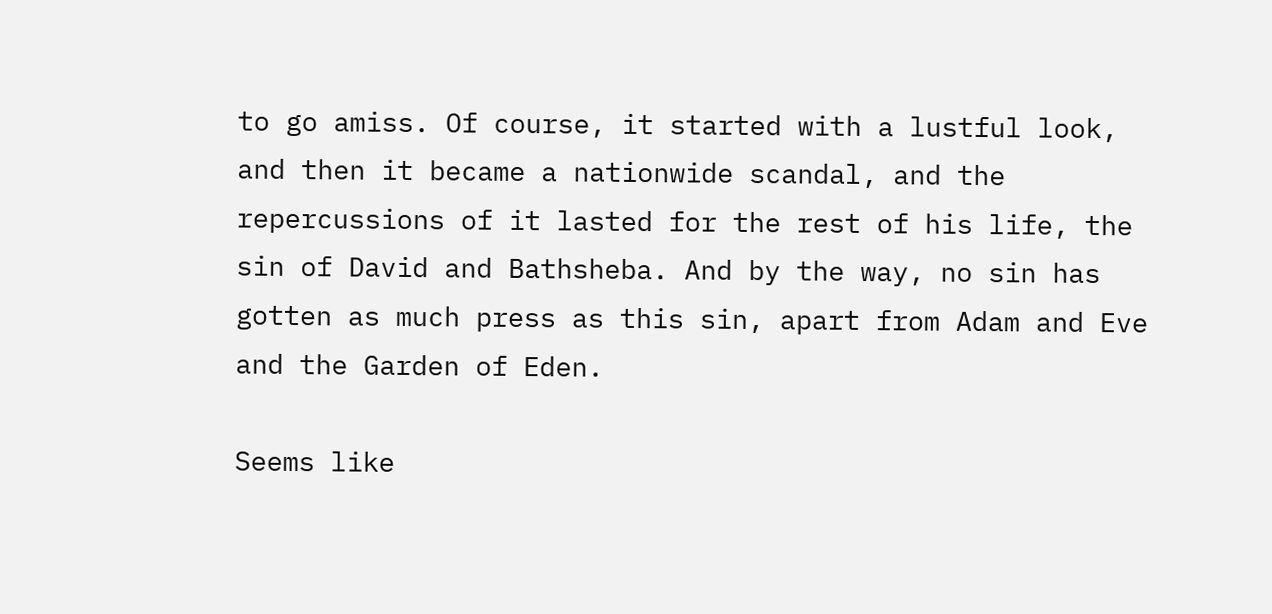to go amiss. Of course, it started with a lustful look, and then it became a nationwide scandal, and the repercussions of it lasted for the rest of his life, the sin of David and Bathsheba. And by the way, no sin has gotten as much press as this sin, apart from Adam and Eve and the Garden of Eden.

Seems like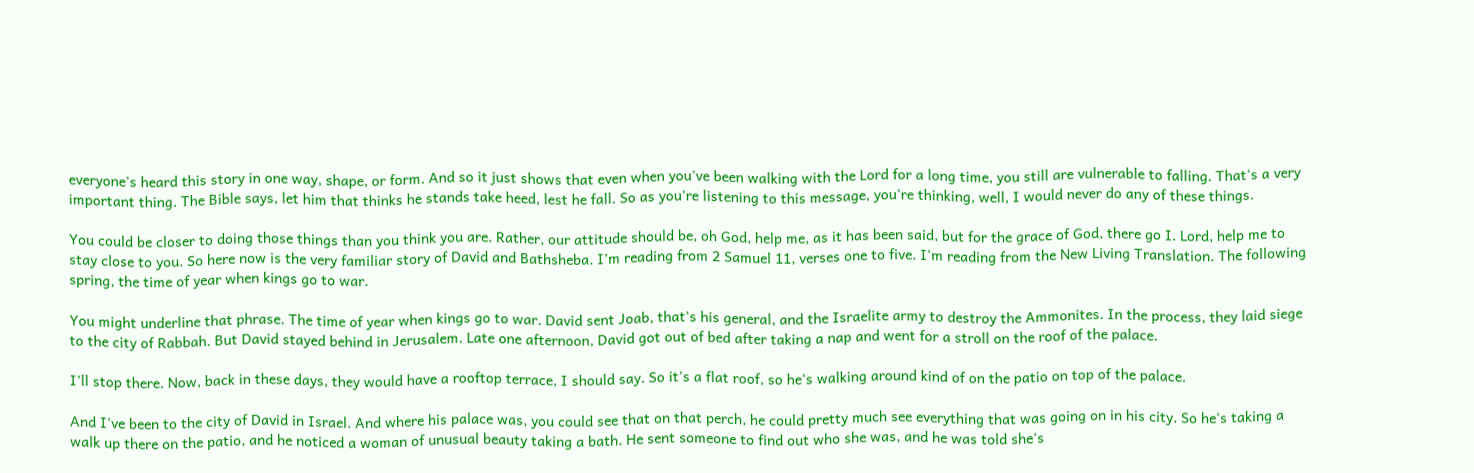everyone's heard this story in one way, shape, or form. And so it just shows that even when you've been walking with the Lord for a long time, you still are vulnerable to falling. That's a very important thing. The Bible says, let him that thinks he stands take heed, lest he fall. So as you're listening to this message, you're thinking, well, I would never do any of these things.

You could be closer to doing those things than you think you are. Rather, our attitude should be, oh God, help me, as it has been said, but for the grace of God, there go I. Lord, help me to stay close to you. So here now is the very familiar story of David and Bathsheba. I'm reading from 2 Samuel 11, verses one to five. I'm reading from the New Living Translation. The following spring, the time of year when kings go to war.

You might underline that phrase. The time of year when kings go to war. David sent Joab, that's his general, and the Israelite army to destroy the Ammonites. In the process, they laid siege to the city of Rabbah. But David stayed behind in Jerusalem. Late one afternoon, David got out of bed after taking a nap and went for a stroll on the roof of the palace.

I'll stop there. Now, back in these days, they would have a rooftop terrace, I should say. So it's a flat roof, so he's walking around kind of on the patio on top of the palace.

And I've been to the city of David in Israel. And where his palace was, you could see that on that perch, he could pretty much see everything that was going on in his city. So he's taking a walk up there on the patio, and he noticed a woman of unusual beauty taking a bath. He sent someone to find out who she was, and he was told she's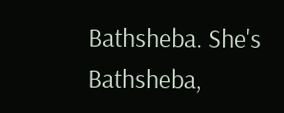Bathsheba. She's Bathsheba,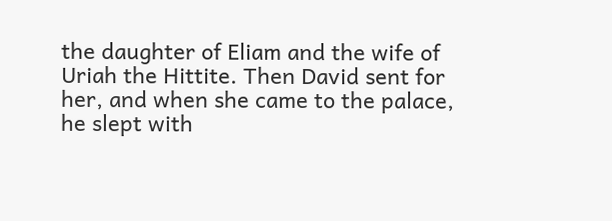the daughter of Eliam and the wife of Uriah the Hittite. Then David sent for her, and when she came to the palace, he slept with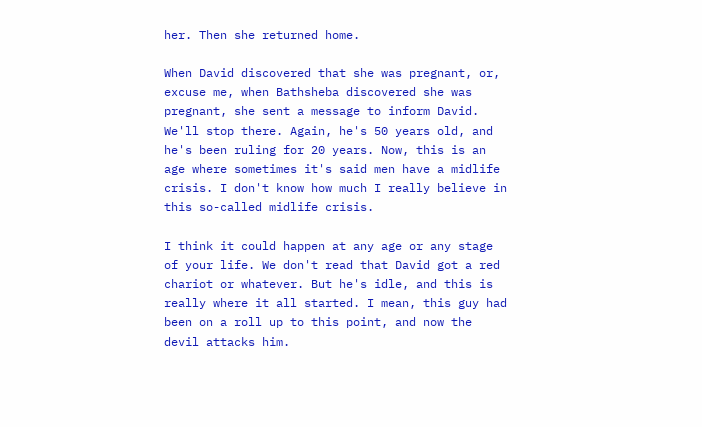her. Then she returned home.

When David discovered that she was pregnant, or, excuse me, when Bathsheba discovered she was pregnant, she sent a message to inform David. We'll stop there. Again, he's 50 years old, and he's been ruling for 20 years. Now, this is an age where sometimes it's said men have a midlife crisis. I don't know how much I really believe in this so-called midlife crisis.

I think it could happen at any age or any stage of your life. We don't read that David got a red chariot or whatever. But he's idle, and this is really where it all started. I mean, this guy had been on a roll up to this point, and now the devil attacks him.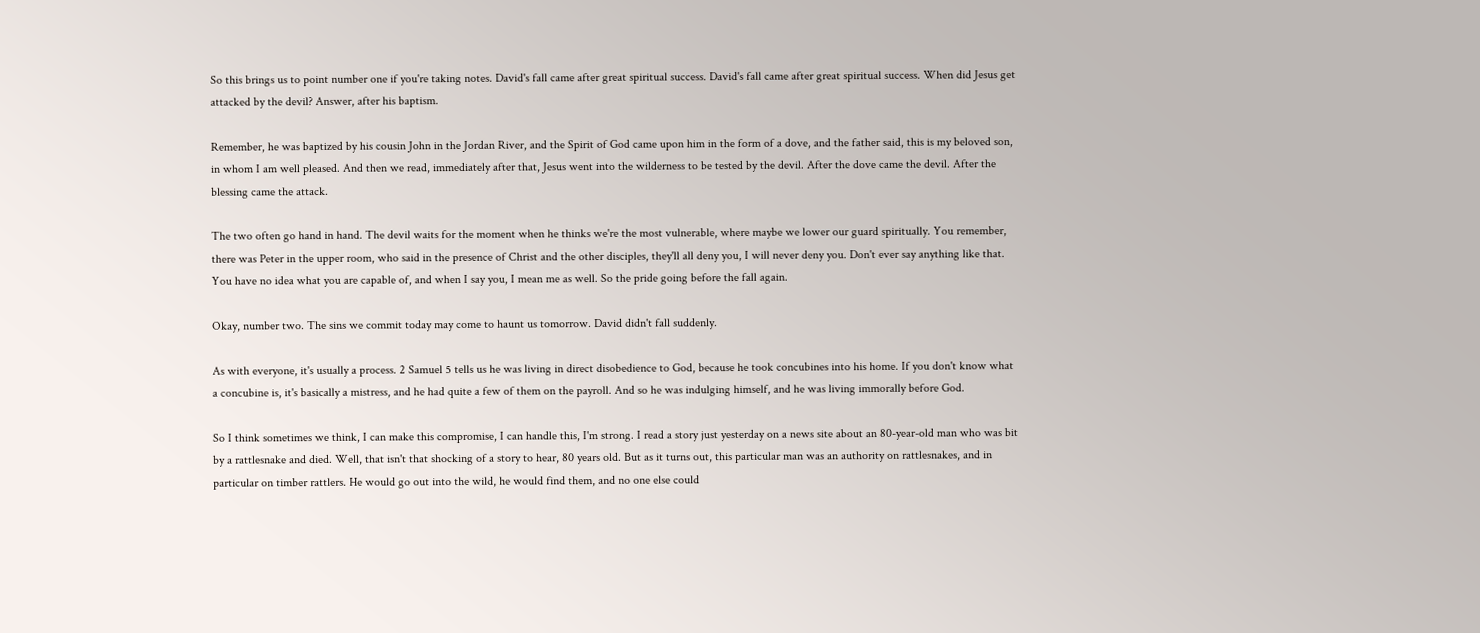So this brings us to point number one if you're taking notes. David's fall came after great spiritual success. David's fall came after great spiritual success. When did Jesus get attacked by the devil? Answer, after his baptism.

Remember, he was baptized by his cousin John in the Jordan River, and the Spirit of God came upon him in the form of a dove, and the father said, this is my beloved son, in whom I am well pleased. And then we read, immediately after that, Jesus went into the wilderness to be tested by the devil. After the dove came the devil. After the blessing came the attack.

The two often go hand in hand. The devil waits for the moment when he thinks we're the most vulnerable, where maybe we lower our guard spiritually. You remember, there was Peter in the upper room, who said in the presence of Christ and the other disciples, they'll all deny you, I will never deny you. Don't ever say anything like that. You have no idea what you are capable of, and when I say you, I mean me as well. So the pride going before the fall again.

Okay, number two. The sins we commit today may come to haunt us tomorrow. David didn't fall suddenly.

As with everyone, it's usually a process. 2 Samuel 5 tells us he was living in direct disobedience to God, because he took concubines into his home. If you don't know what a concubine is, it's basically a mistress, and he had quite a few of them on the payroll. And so he was indulging himself, and he was living immorally before God.

So I think sometimes we think, I can make this compromise, I can handle this, I'm strong. I read a story just yesterday on a news site about an 80-year-old man who was bit by a rattlesnake and died. Well, that isn't that shocking of a story to hear, 80 years old. But as it turns out, this particular man was an authority on rattlesnakes, and in particular on timber rattlers. He would go out into the wild, he would find them, and no one else could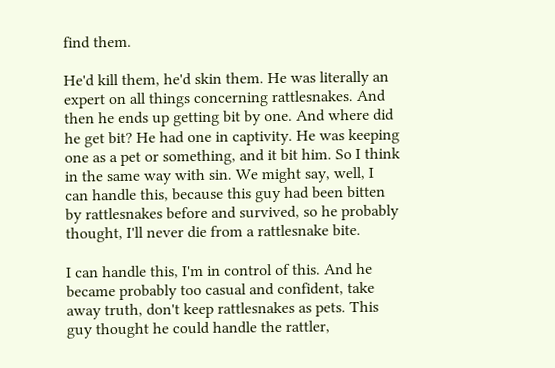find them.

He'd kill them, he'd skin them. He was literally an expert on all things concerning rattlesnakes. And then he ends up getting bit by one. And where did he get bit? He had one in captivity. He was keeping one as a pet or something, and it bit him. So I think in the same way with sin. We might say, well, I can handle this, because this guy had been bitten by rattlesnakes before and survived, so he probably thought, I'll never die from a rattlesnake bite.

I can handle this, I'm in control of this. And he became probably too casual and confident, take away truth, don't keep rattlesnakes as pets. This guy thought he could handle the rattler,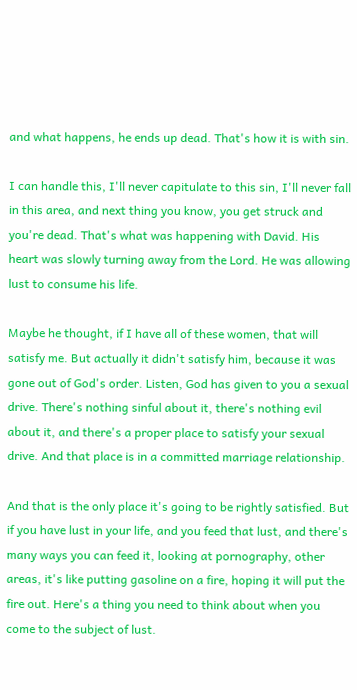and what happens, he ends up dead. That's how it is with sin.

I can handle this, I'll never capitulate to this sin, I'll never fall in this area, and next thing you know, you get struck and you're dead. That's what was happening with David. His heart was slowly turning away from the Lord. He was allowing lust to consume his life.

Maybe he thought, if I have all of these women, that will satisfy me. But actually it didn't satisfy him, because it was gone out of God's order. Listen, God has given to you a sexual drive. There's nothing sinful about it, there's nothing evil about it, and there's a proper place to satisfy your sexual drive. And that place is in a committed marriage relationship.

And that is the only place it's going to be rightly satisfied. But if you have lust in your life, and you feed that lust, and there's many ways you can feed it, looking at pornography, other areas, it's like putting gasoline on a fire, hoping it will put the fire out. Here's a thing you need to think about when you come to the subject of lust.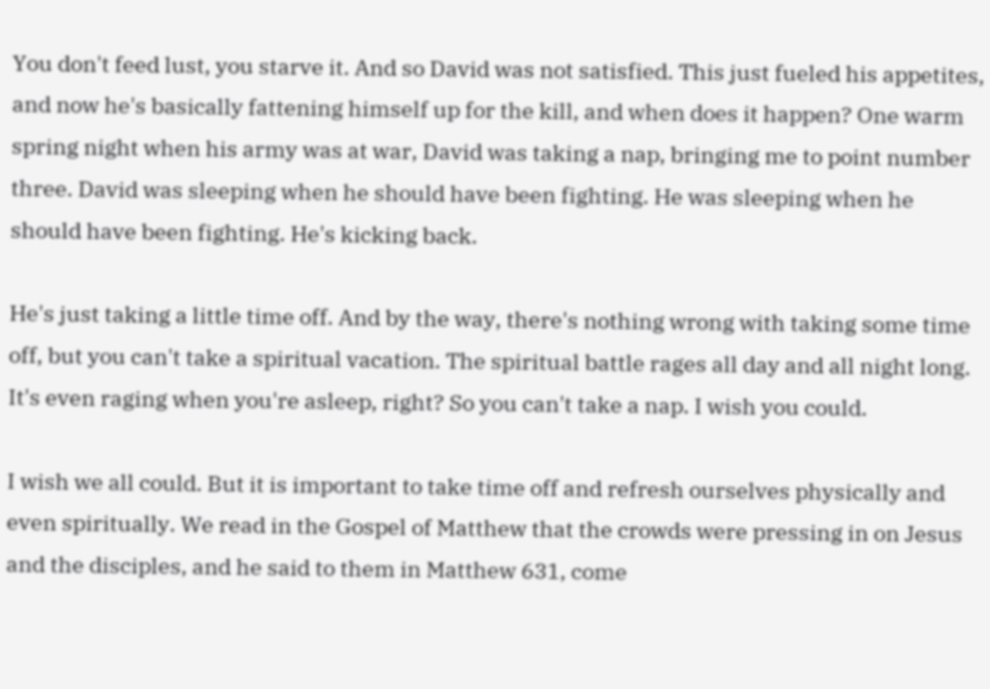You don't feed lust, you starve it. And so David was not satisfied. This just fueled his appetites, and now he's basically fattening himself up for the kill, and when does it happen? One warm spring night when his army was at war, David was taking a nap, bringing me to point number three. David was sleeping when he should have been fighting. He was sleeping when he should have been fighting. He's kicking back.

He's just taking a little time off. And by the way, there's nothing wrong with taking some time off, but you can't take a spiritual vacation. The spiritual battle rages all day and all night long. It's even raging when you're asleep, right? So you can't take a nap. I wish you could.

I wish we all could. But it is important to take time off and refresh ourselves physically and even spiritually. We read in the Gospel of Matthew that the crowds were pressing in on Jesus and the disciples, and he said to them in Matthew 631, come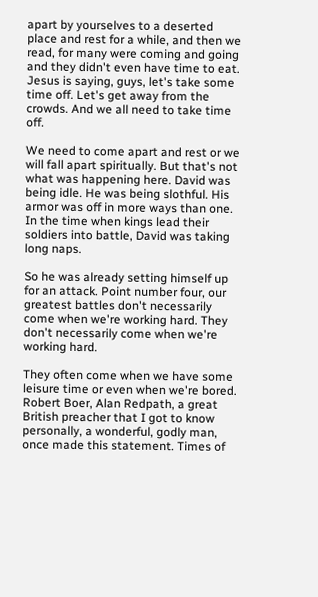apart by yourselves to a deserted place and rest for a while, and then we read, for many were coming and going and they didn't even have time to eat. Jesus is saying, guys, let's take some time off. Let's get away from the crowds. And we all need to take time off.

We need to come apart and rest or we will fall apart spiritually. But that's not what was happening here. David was being idle. He was being slothful. His armor was off in more ways than one. In the time when kings lead their soldiers into battle, David was taking long naps.

So he was already setting himself up for an attack. Point number four, our greatest battles don't necessarily come when we're working hard. They don't necessarily come when we're working hard.

They often come when we have some leisure time or even when we're bored. Robert Boer, Alan Redpath, a great British preacher that I got to know personally, a wonderful, godly man, once made this statement. Times of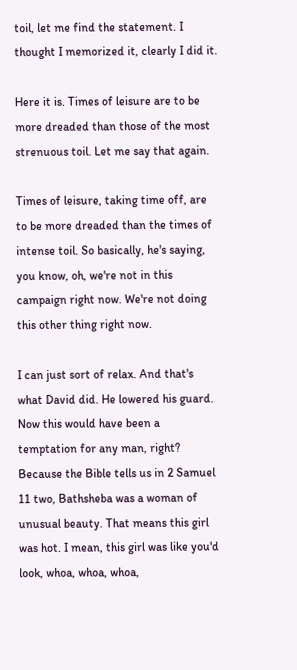toil, let me find the statement. I thought I memorized it, clearly I did it.

Here it is. Times of leisure are to be more dreaded than those of the most strenuous toil. Let me say that again.

Times of leisure, taking time off, are to be more dreaded than the times of intense toil. So basically, he's saying, you know, oh, we're not in this campaign right now. We're not doing this other thing right now.

I can just sort of relax. And that's what David did. He lowered his guard. Now this would have been a temptation for any man, right? Because the Bible tells us in 2 Samuel 11 two, Bathsheba was a woman of unusual beauty. That means this girl was hot. I mean, this girl was like you'd look, whoa, whoa, whoa,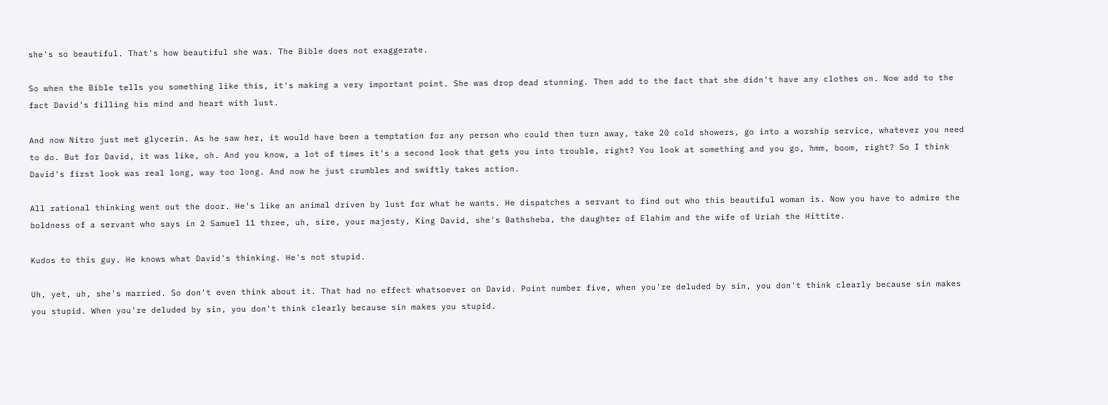she's so beautiful. That's how beautiful she was. The Bible does not exaggerate.

So when the Bible tells you something like this, it's making a very important point. She was drop dead stunning. Then add to the fact that she didn't have any clothes on. Now add to the fact David's filling his mind and heart with lust.

And now Nitro just met glycerin. As he saw her, it would have been a temptation for any person who could then turn away, take 20 cold showers, go into a worship service, whatever you need to do. But for David, it was like, oh. And you know, a lot of times it's a second look that gets you into trouble, right? You look at something and you go, hmm, boom, right? So I think David's first look was real long, way too long. And now he just crumbles and swiftly takes action.

All rational thinking went out the door. He's like an animal driven by lust for what he wants. He dispatches a servant to find out who this beautiful woman is. Now you have to admire the boldness of a servant who says in 2 Samuel 11 three, uh, sire, your majesty, King David, she's Bathsheba, the daughter of Elahim and the wife of Uriah the Hittite.

Kudos to this guy. He knows what David's thinking. He's not stupid.

Uh, yet, uh, she's married. So don't even think about it. That had no effect whatsoever on David. Point number five, when you're deluded by sin, you don't think clearly because sin makes you stupid. When you're deluded by sin, you don't think clearly because sin makes you stupid.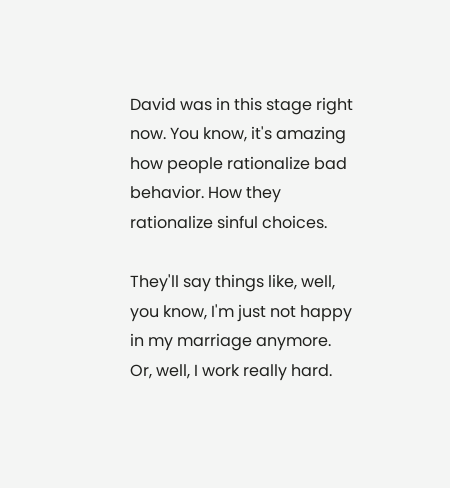David was in this stage right now. You know, it's amazing how people rationalize bad behavior. How they rationalize sinful choices.

They'll say things like, well, you know, I'm just not happy in my marriage anymore. Or, well, I work really hard.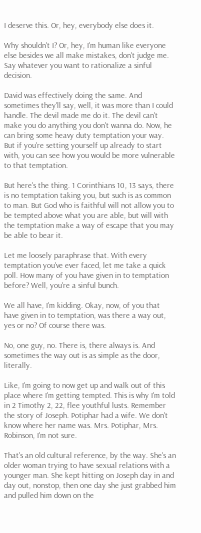I deserve this. Or, hey, everybody else does it.

Why shouldn't I? Or, hey, I'm human like everyone else besides we all make mistakes, don't judge me. Say whatever you want to rationalize a sinful decision.

David was effectively doing the same. And sometimes they'll say, well, it was more than I could handle. The devil made me do it. The devil can't make you do anything you don't wanna do. Now, he can bring some heavy duty temptation your way. But if you're setting yourself up already to start with, you can see how you would be more vulnerable to that temptation.

But here's the thing. 1 Corinthians 10, 13 says, there is no temptation taking you, but such is as common to man. But God who is faithful will not allow you to be tempted above what you are able, but will with the temptation make a way of escape that you may be able to bear it.

Let me loosely paraphrase that. With every temptation you've ever faced, let me take a quick poll. How many of you have given in to temptation before? Well, you're a sinful bunch.

We all have, I'm kidding. Okay, now, of you that have given in to temptation, was there a way out, yes or no? Of course there was.

No, one guy, no. There is, there always is. And sometimes the way out is as simple as the door, literally.

Like, I'm going to now get up and walk out of this place where I'm getting tempted. This is why I'm told in 2 Timothy 2, 22, flee youthful lusts. Remember the story of Joseph. Potiphar had a wife. We don't know where her name was. Mrs. Potiphar, Mrs. Robinson, I'm not sure.

That's an old cultural reference, by the way. She's an older woman trying to have sexual relations with a younger man. She kept hitting on Joseph day in and day out, nonstop, then one day she just grabbed him and pulled him down on the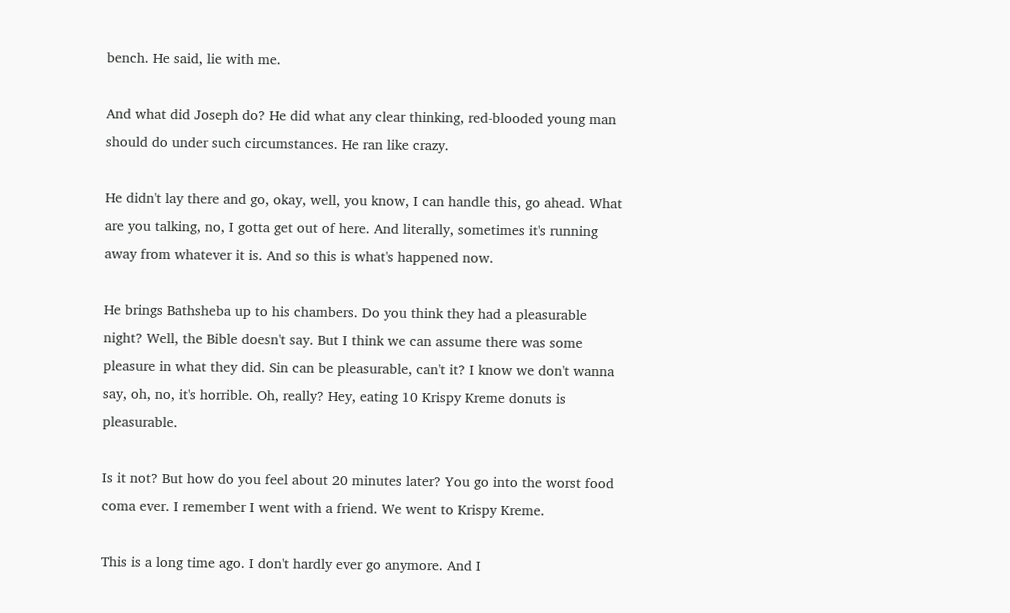bench. He said, lie with me.

And what did Joseph do? He did what any clear thinking, red-blooded young man should do under such circumstances. He ran like crazy.

He didn't lay there and go, okay, well, you know, I can handle this, go ahead. What are you talking, no, I gotta get out of here. And literally, sometimes it's running away from whatever it is. And so this is what's happened now.

He brings Bathsheba up to his chambers. Do you think they had a pleasurable night? Well, the Bible doesn't say. But I think we can assume there was some pleasure in what they did. Sin can be pleasurable, can't it? I know we don't wanna say, oh, no, it's horrible. Oh, really? Hey, eating 10 Krispy Kreme donuts is pleasurable.

Is it not? But how do you feel about 20 minutes later? You go into the worst food coma ever. I remember I went with a friend. We went to Krispy Kreme.

This is a long time ago. I don't hardly ever go anymore. And I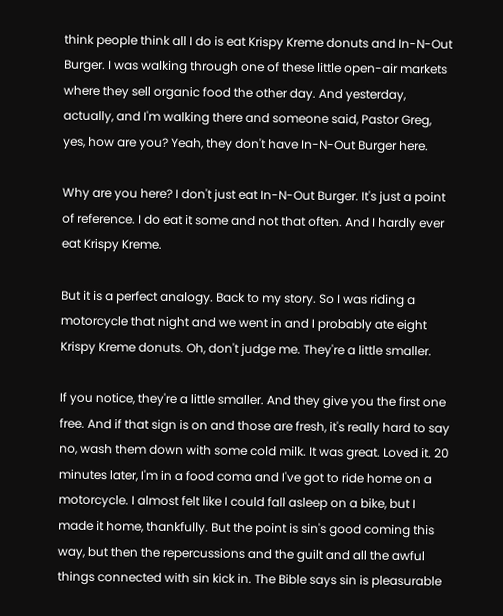think people think all I do is eat Krispy Kreme donuts and In-N-Out Burger. I was walking through one of these little open-air markets where they sell organic food the other day. And yesterday, actually, and I'm walking there and someone said, Pastor Greg, yes, how are you? Yeah, they don't have In-N-Out Burger here.

Why are you here? I don't just eat In-N-Out Burger. It's just a point of reference. I do eat it some and not that often. And I hardly ever eat Krispy Kreme.

But it is a perfect analogy. Back to my story. So I was riding a motorcycle that night and we went in and I probably ate eight Krispy Kreme donuts. Oh, don't judge me. They're a little smaller.

If you notice, they're a little smaller. And they give you the first one free. And if that sign is on and those are fresh, it's really hard to say no, wash them down with some cold milk. It was great. Loved it. 20 minutes later, I'm in a food coma and I've got to ride home on a motorcycle. I almost felt like I could fall asleep on a bike, but I made it home, thankfully. But the point is sin's good coming this way, but then the repercussions and the guilt and all the awful things connected with sin kick in. The Bible says sin is pleasurable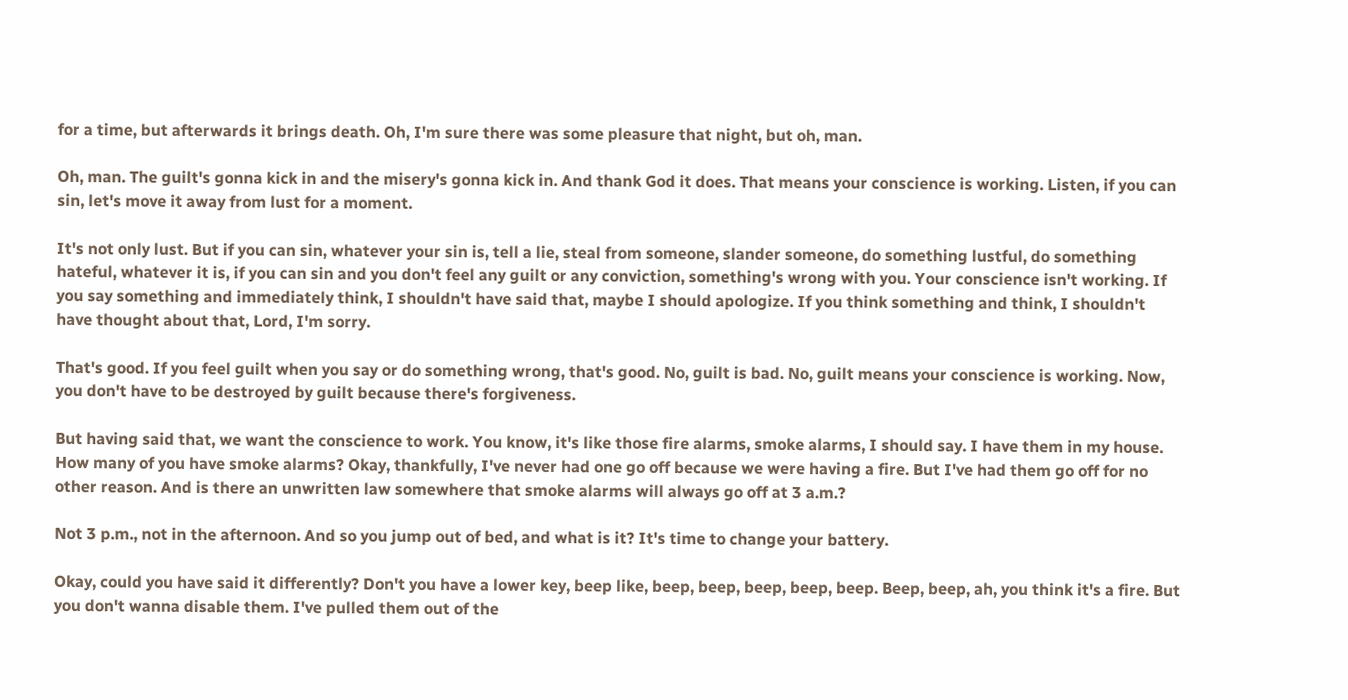for a time, but afterwards it brings death. Oh, I'm sure there was some pleasure that night, but oh, man.

Oh, man. The guilt's gonna kick in and the misery's gonna kick in. And thank God it does. That means your conscience is working. Listen, if you can sin, let's move it away from lust for a moment.

It's not only lust. But if you can sin, whatever your sin is, tell a lie, steal from someone, slander someone, do something lustful, do something hateful, whatever it is, if you can sin and you don't feel any guilt or any conviction, something's wrong with you. Your conscience isn't working. If you say something and immediately think, I shouldn't have said that, maybe I should apologize. If you think something and think, I shouldn't have thought about that, Lord, I'm sorry.

That's good. If you feel guilt when you say or do something wrong, that's good. No, guilt is bad. No, guilt means your conscience is working. Now, you don't have to be destroyed by guilt because there's forgiveness.

But having said that, we want the conscience to work. You know, it's like those fire alarms, smoke alarms, I should say. I have them in my house. How many of you have smoke alarms? Okay, thankfully, I've never had one go off because we were having a fire. But I've had them go off for no other reason. And is there an unwritten law somewhere that smoke alarms will always go off at 3 a.m.?

Not 3 p.m., not in the afternoon. And so you jump out of bed, and what is it? It's time to change your battery.

Okay, could you have said it differently? Don't you have a lower key, beep like, beep, beep, beep, beep, beep. Beep, beep, ah, you think it's a fire. But you don't wanna disable them. I've pulled them out of the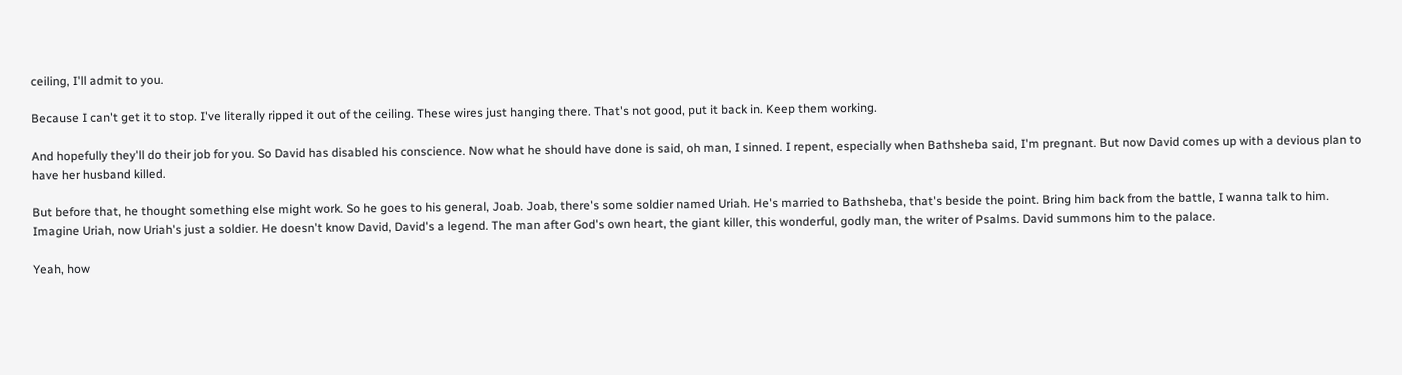ceiling, I'll admit to you.

Because I can't get it to stop. I've literally ripped it out of the ceiling. These wires just hanging there. That's not good, put it back in. Keep them working.

And hopefully they'll do their job for you. So David has disabled his conscience. Now what he should have done is said, oh man, I sinned. I repent, especially when Bathsheba said, I'm pregnant. But now David comes up with a devious plan to have her husband killed.

But before that, he thought something else might work. So he goes to his general, Joab. Joab, there's some soldier named Uriah. He's married to Bathsheba, that's beside the point. Bring him back from the battle, I wanna talk to him. Imagine Uriah, now Uriah's just a soldier. He doesn't know David, David's a legend. The man after God's own heart, the giant killer, this wonderful, godly man, the writer of Psalms. David summons him to the palace.

Yeah, how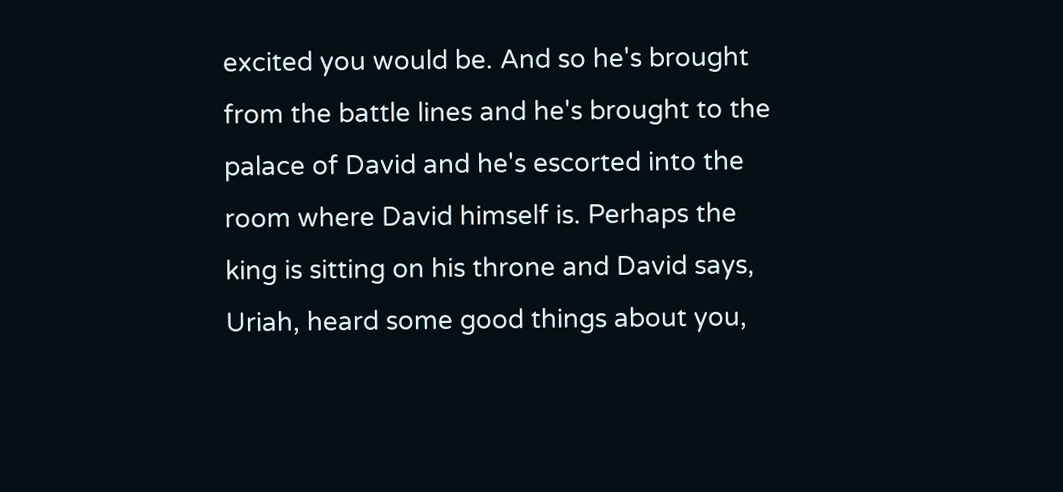excited you would be. And so he's brought from the battle lines and he's brought to the palace of David and he's escorted into the room where David himself is. Perhaps the king is sitting on his throne and David says, Uriah, heard some good things about you,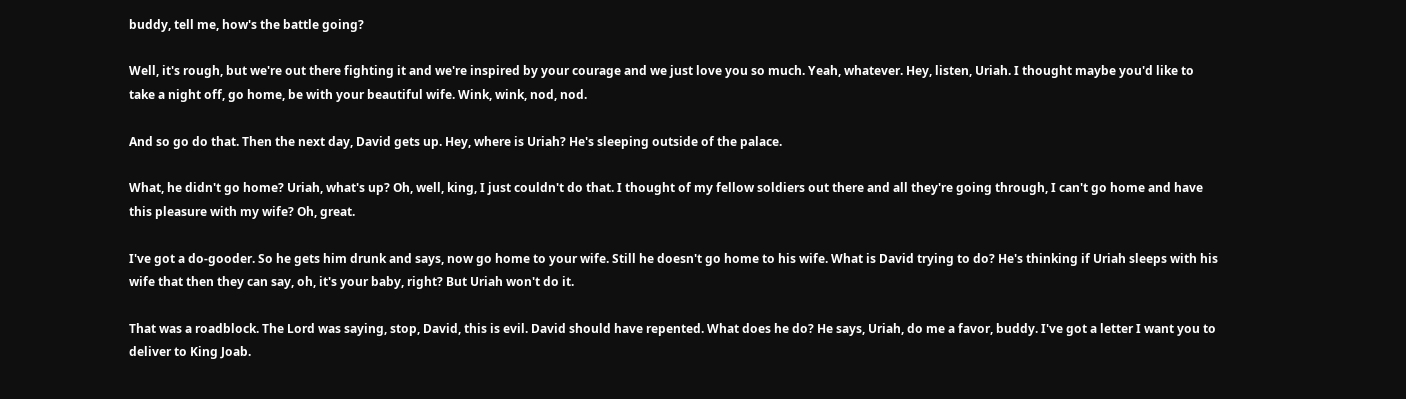buddy, tell me, how's the battle going?

Well, it's rough, but we're out there fighting it and we're inspired by your courage and we just love you so much. Yeah, whatever. Hey, listen, Uriah. I thought maybe you'd like to take a night off, go home, be with your beautiful wife. Wink, wink, nod, nod.

And so go do that. Then the next day, David gets up. Hey, where is Uriah? He's sleeping outside of the palace.

What, he didn't go home? Uriah, what's up? Oh, well, king, I just couldn't do that. I thought of my fellow soldiers out there and all they're going through, I can't go home and have this pleasure with my wife? Oh, great.

I've got a do-gooder. So he gets him drunk and says, now go home to your wife. Still he doesn't go home to his wife. What is David trying to do? He's thinking if Uriah sleeps with his wife that then they can say, oh, it's your baby, right? But Uriah won't do it.

That was a roadblock. The Lord was saying, stop, David, this is evil. David should have repented. What does he do? He says, Uriah, do me a favor, buddy. I've got a letter I want you to deliver to King Joab.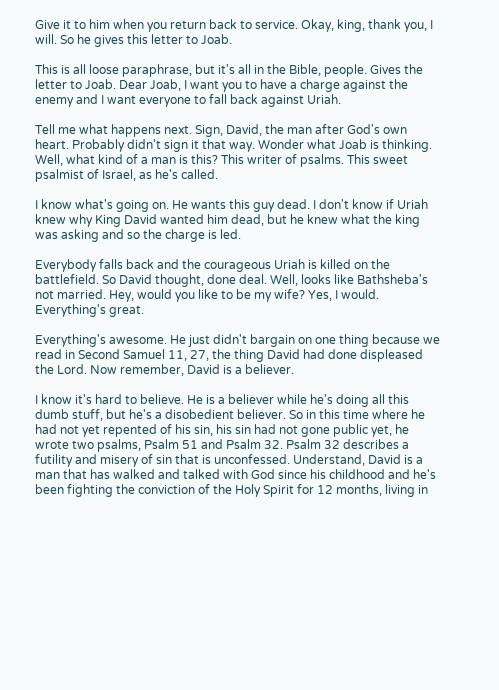Give it to him when you return back to service. Okay, king, thank you, I will. So he gives this letter to Joab.

This is all loose paraphrase, but it's all in the Bible, people. Gives the letter to Joab. Dear Joab, I want you to have a charge against the enemy and I want everyone to fall back against Uriah.

Tell me what happens next. Sign, David, the man after God's own heart. Probably didn't sign it that way. Wonder what Joab is thinking. Well, what kind of a man is this? This writer of psalms. This sweet psalmist of Israel, as he's called.

I know what's going on. He wants this guy dead. I don't know if Uriah knew why King David wanted him dead, but he knew what the king was asking and so the charge is led.

Everybody falls back and the courageous Uriah is killed on the battlefield. So David thought, done deal. Well, looks like Bathsheba's not married. Hey, would you like to be my wife? Yes, I would. Everything's great.

Everything's awesome. He just didn't bargain on one thing because we read in Second Samuel 11, 27, the thing David had done displeased the Lord. Now remember, David is a believer.

I know it's hard to believe. He is a believer while he's doing all this dumb stuff, but he's a disobedient believer. So in this time where he had not yet repented of his sin, his sin had not gone public yet, he wrote two psalms, Psalm 51 and Psalm 32. Psalm 32 describes a futility and misery of sin that is unconfessed. Understand, David is a man that has walked and talked with God since his childhood and he's been fighting the conviction of the Holy Spirit for 12 months, living in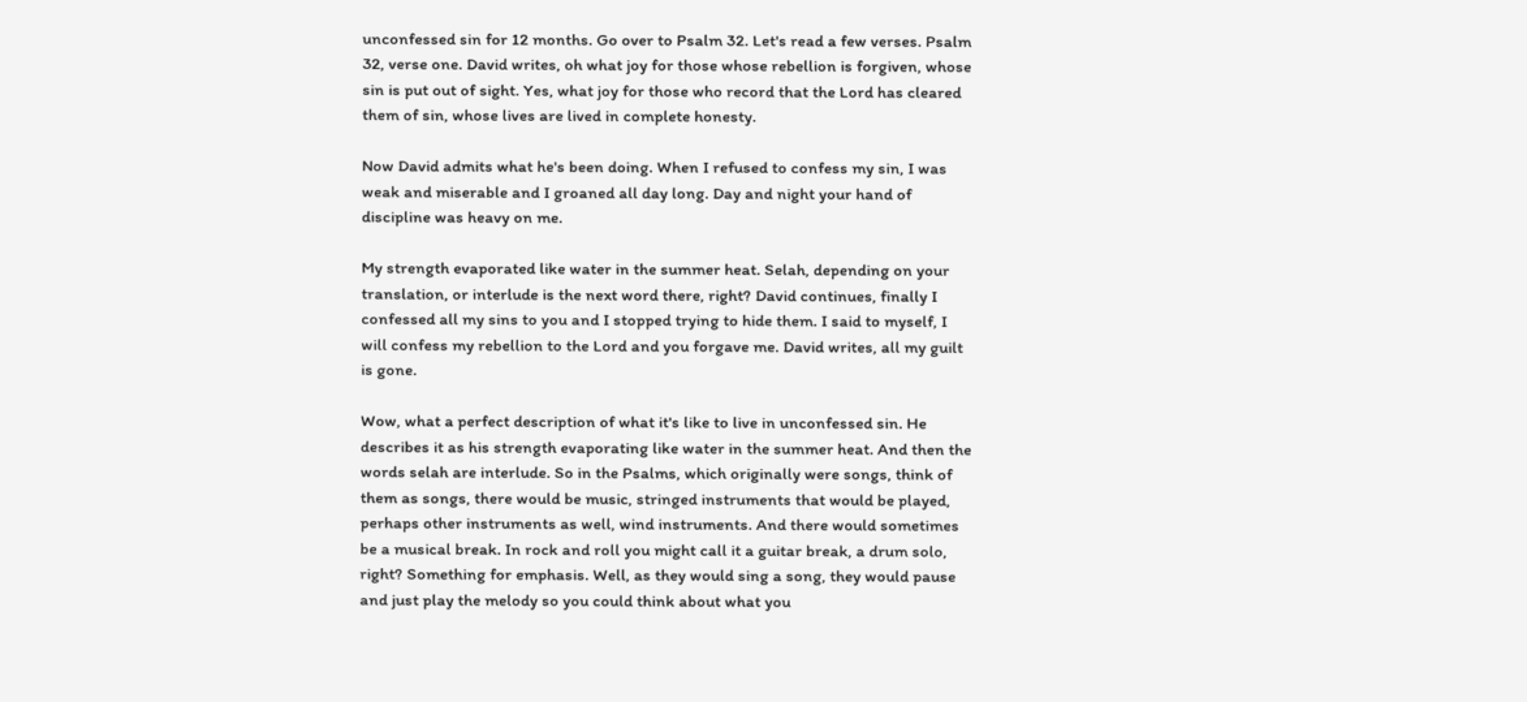unconfessed sin for 12 months. Go over to Psalm 32. Let's read a few verses. Psalm 32, verse one. David writes, oh what joy for those whose rebellion is forgiven, whose sin is put out of sight. Yes, what joy for those who record that the Lord has cleared them of sin, whose lives are lived in complete honesty.

Now David admits what he's been doing. When I refused to confess my sin, I was weak and miserable and I groaned all day long. Day and night your hand of discipline was heavy on me.

My strength evaporated like water in the summer heat. Selah, depending on your translation, or interlude is the next word there, right? David continues, finally I confessed all my sins to you and I stopped trying to hide them. I said to myself, I will confess my rebellion to the Lord and you forgave me. David writes, all my guilt is gone.

Wow, what a perfect description of what it's like to live in unconfessed sin. He describes it as his strength evaporating like water in the summer heat. And then the words selah are interlude. So in the Psalms, which originally were songs, think of them as songs, there would be music, stringed instruments that would be played, perhaps other instruments as well, wind instruments. And there would sometimes be a musical break. In rock and roll you might call it a guitar break, a drum solo, right? Something for emphasis. Well, as they would sing a song, they would pause and just play the melody so you could think about what you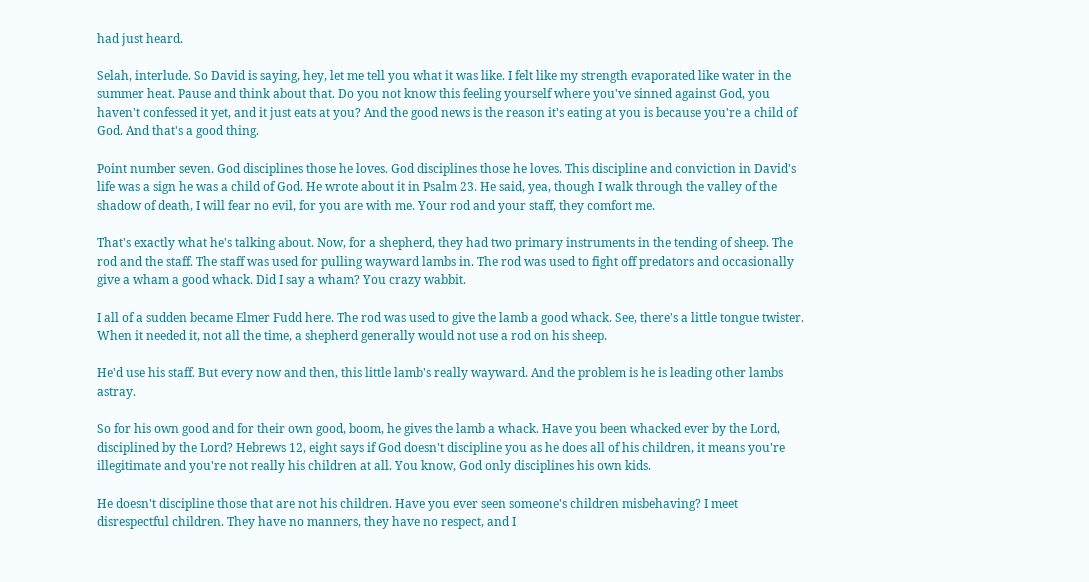had just heard.

Selah, interlude. So David is saying, hey, let me tell you what it was like. I felt like my strength evaporated like water in the summer heat. Pause and think about that. Do you not know this feeling yourself where you've sinned against God, you haven't confessed it yet, and it just eats at you? And the good news is the reason it's eating at you is because you're a child of God. And that's a good thing.

Point number seven. God disciplines those he loves. God disciplines those he loves. This discipline and conviction in David's life was a sign he was a child of God. He wrote about it in Psalm 23. He said, yea, though I walk through the valley of the shadow of death, I will fear no evil, for you are with me. Your rod and your staff, they comfort me.

That's exactly what he's talking about. Now, for a shepherd, they had two primary instruments in the tending of sheep. The rod and the staff. The staff was used for pulling wayward lambs in. The rod was used to fight off predators and occasionally give a wham a good whack. Did I say a wham? You crazy wabbit.

I all of a sudden became Elmer Fudd here. The rod was used to give the lamb a good whack. See, there's a little tongue twister. When it needed it, not all the time, a shepherd generally would not use a rod on his sheep.

He'd use his staff. But every now and then, this little lamb's really wayward. And the problem is he is leading other lambs astray.

So for his own good and for their own good, boom, he gives the lamb a whack. Have you been whacked ever by the Lord, disciplined by the Lord? Hebrews 12, eight says if God doesn't discipline you as he does all of his children, it means you're illegitimate and you're not really his children at all. You know, God only disciplines his own kids.

He doesn't discipline those that are not his children. Have you ever seen someone's children misbehaving? I meet disrespectful children. They have no manners, they have no respect, and I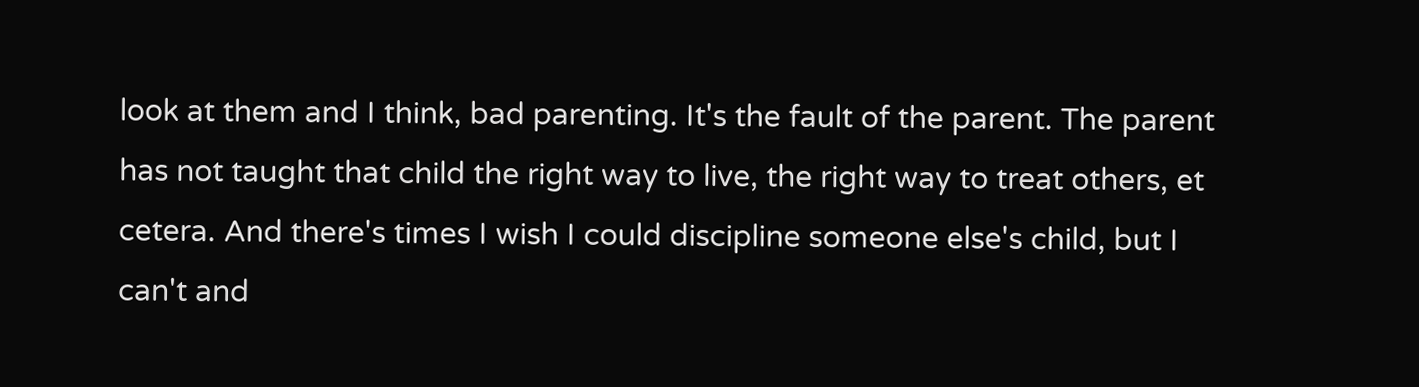look at them and I think, bad parenting. It's the fault of the parent. The parent has not taught that child the right way to live, the right way to treat others, et cetera. And there's times I wish I could discipline someone else's child, but I can't and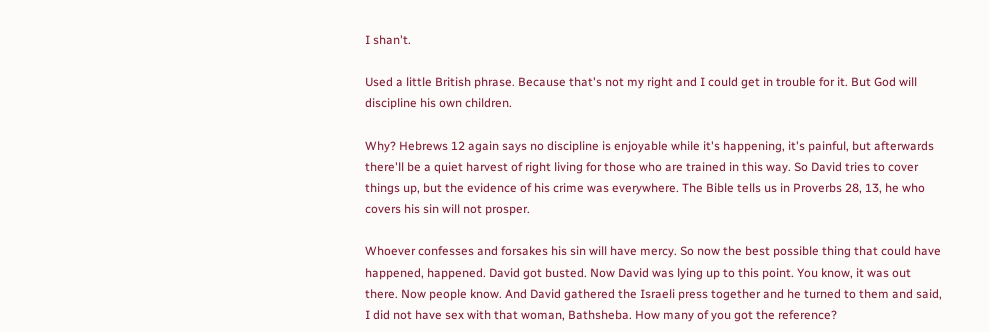I shan't.

Used a little British phrase. Because that's not my right and I could get in trouble for it. But God will discipline his own children.

Why? Hebrews 12 again says no discipline is enjoyable while it's happening, it's painful, but afterwards there'll be a quiet harvest of right living for those who are trained in this way. So David tries to cover things up, but the evidence of his crime was everywhere. The Bible tells us in Proverbs 28, 13, he who covers his sin will not prosper.

Whoever confesses and forsakes his sin will have mercy. So now the best possible thing that could have happened, happened. David got busted. Now David was lying up to this point. You know, it was out there. Now people know. And David gathered the Israeli press together and he turned to them and said, I did not have sex with that woman, Bathsheba. How many of you got the reference?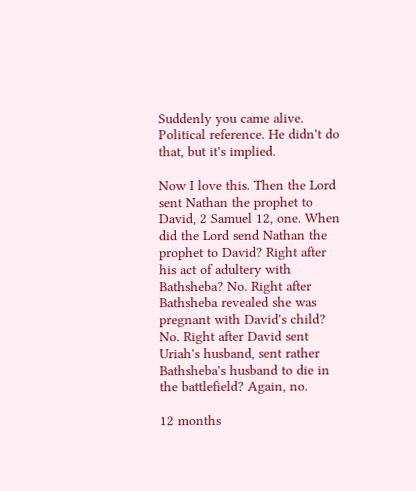Suddenly you came alive. Political reference. He didn't do that, but it's implied.

Now I love this. Then the Lord sent Nathan the prophet to David, 2 Samuel 12, one. When did the Lord send Nathan the prophet to David? Right after his act of adultery with Bathsheba? No. Right after Bathsheba revealed she was pregnant with David's child? No. Right after David sent Uriah's husband, sent rather Bathsheba's husband to die in the battlefield? Again, no.

12 months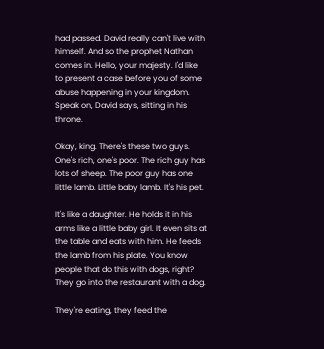had passed. David really can't live with himself. And so the prophet Nathan comes in. Hello, your majesty. I'd like to present a case before you of some abuse happening in your kingdom. Speak on, David says, sitting in his throne.

Okay, king. There's these two guys. One's rich, one's poor. The rich guy has lots of sheep. The poor guy has one little lamb. Little baby lamb. It's his pet.

It's like a daughter. He holds it in his arms like a little baby girl. It even sits at the table and eats with him. He feeds the lamb from his plate. You know people that do this with dogs, right? They go into the restaurant with a dog.

They're eating, they feed the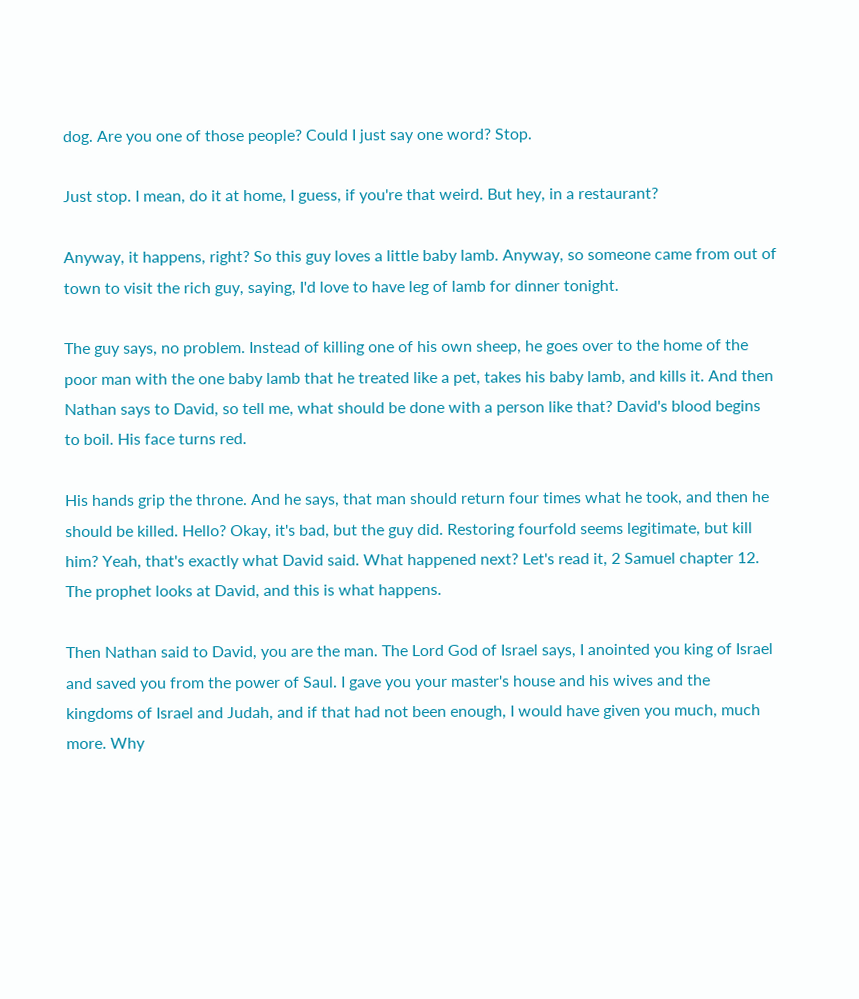dog. Are you one of those people? Could I just say one word? Stop.

Just stop. I mean, do it at home, I guess, if you're that weird. But hey, in a restaurant?

Anyway, it happens, right? So this guy loves a little baby lamb. Anyway, so someone came from out of town to visit the rich guy, saying, I'd love to have leg of lamb for dinner tonight.

The guy says, no problem. Instead of killing one of his own sheep, he goes over to the home of the poor man with the one baby lamb that he treated like a pet, takes his baby lamb, and kills it. And then Nathan says to David, so tell me, what should be done with a person like that? David's blood begins to boil. His face turns red.

His hands grip the throne. And he says, that man should return four times what he took, and then he should be killed. Hello? Okay, it's bad, but the guy did. Restoring fourfold seems legitimate, but kill him? Yeah, that's exactly what David said. What happened next? Let's read it, 2 Samuel chapter 12. The prophet looks at David, and this is what happens.

Then Nathan said to David, you are the man. The Lord God of Israel says, I anointed you king of Israel and saved you from the power of Saul. I gave you your master's house and his wives and the kingdoms of Israel and Judah, and if that had not been enough, I would have given you much, much more. Why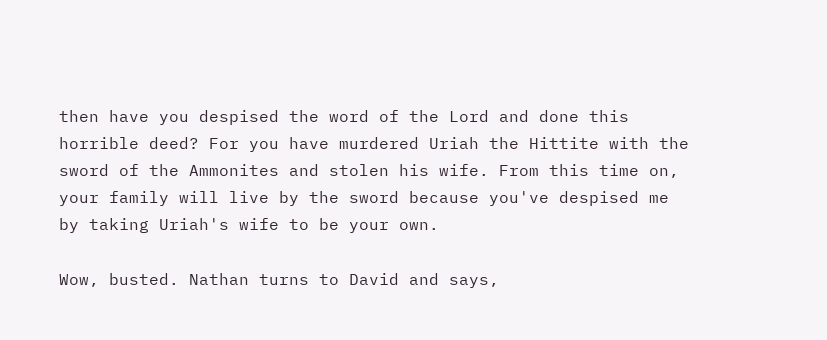then have you despised the word of the Lord and done this horrible deed? For you have murdered Uriah the Hittite with the sword of the Ammonites and stolen his wife. From this time on, your family will live by the sword because you've despised me by taking Uriah's wife to be your own.

Wow, busted. Nathan turns to David and says,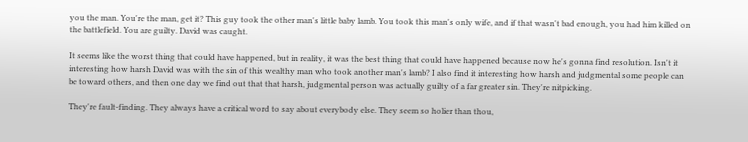you the man. You're the man, get it? This guy took the other man's little baby lamb. You took this man's only wife, and if that wasn't bad enough, you had him killed on the battlefield. You are guilty. David was caught.

It seems like the worst thing that could have happened, but in reality, it was the best thing that could have happened because now he's gonna find resolution. Isn't it interesting how harsh David was with the sin of this wealthy man who took another man's lamb? I also find it interesting how harsh and judgmental some people can be toward others, and then one day we find out that that harsh, judgmental person was actually guilty of a far greater sin. They're nitpicking.

They're fault-finding. They always have a critical word to say about everybody else. They seem so holier than thou,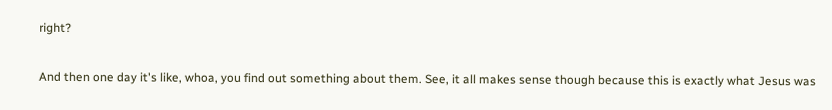right?

And then one day it's like, whoa, you find out something about them. See, it all makes sense though because this is exactly what Jesus was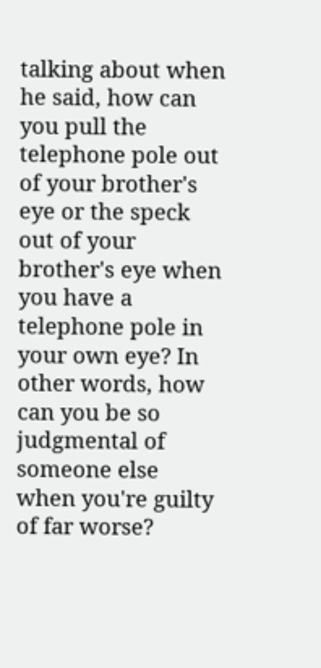talking about when he said, how can you pull the telephone pole out of your brother's eye or the speck out of your brother's eye when you have a telephone pole in your own eye? In other words, how can you be so judgmental of someone else when you're guilty of far worse?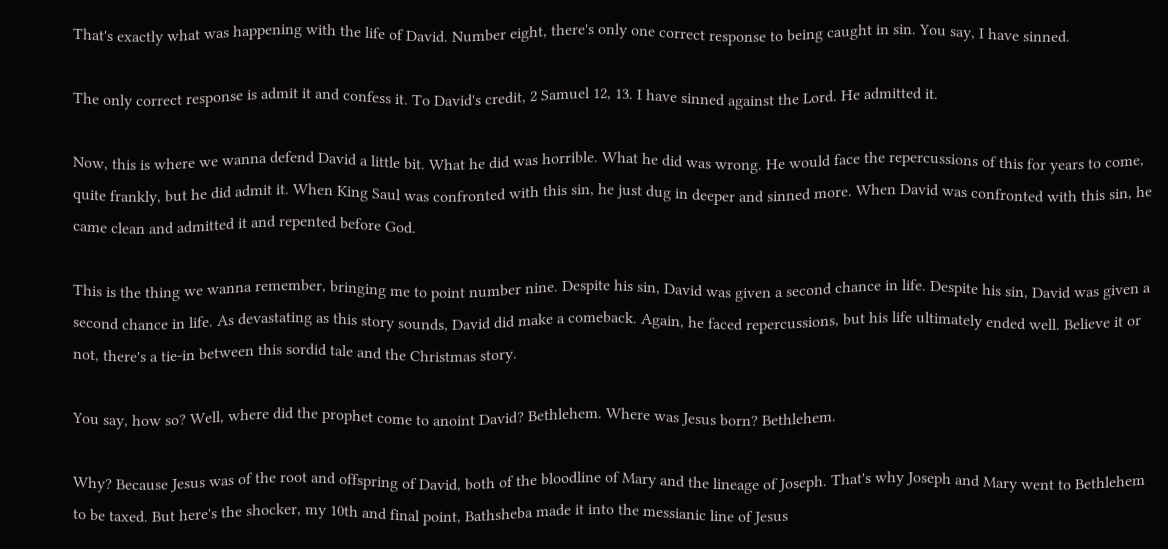That's exactly what was happening with the life of David. Number eight, there's only one correct response to being caught in sin. You say, I have sinned.

The only correct response is admit it and confess it. To David's credit, 2 Samuel 12, 13. I have sinned against the Lord. He admitted it.

Now, this is where we wanna defend David a little bit. What he did was horrible. What he did was wrong. He would face the repercussions of this for years to come, quite frankly, but he did admit it. When King Saul was confronted with this sin, he just dug in deeper and sinned more. When David was confronted with this sin, he came clean and admitted it and repented before God.

This is the thing we wanna remember, bringing me to point number nine. Despite his sin, David was given a second chance in life. Despite his sin, David was given a second chance in life. As devastating as this story sounds, David did make a comeback. Again, he faced repercussions, but his life ultimately ended well. Believe it or not, there's a tie-in between this sordid tale and the Christmas story.

You say, how so? Well, where did the prophet come to anoint David? Bethlehem. Where was Jesus born? Bethlehem.

Why? Because Jesus was of the root and offspring of David, both of the bloodline of Mary and the lineage of Joseph. That's why Joseph and Mary went to Bethlehem to be taxed. But here's the shocker, my 10th and final point, Bathsheba made it into the messianic line of Jesus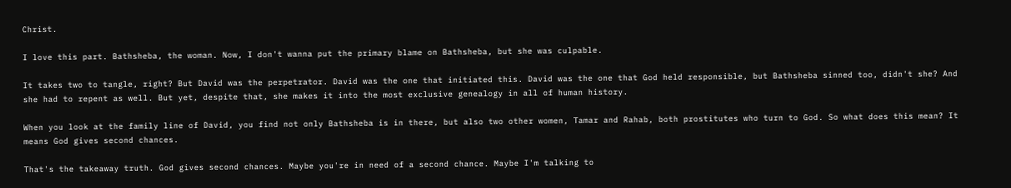Christ.

I love this part. Bathsheba, the woman. Now, I don't wanna put the primary blame on Bathsheba, but she was culpable.

It takes two to tangle, right? But David was the perpetrator. David was the one that initiated this. David was the one that God held responsible, but Bathsheba sinned too, didn't she? And she had to repent as well. But yet, despite that, she makes it into the most exclusive genealogy in all of human history.

When you look at the family line of David, you find not only Bathsheba is in there, but also two other women, Tamar and Rahab, both prostitutes who turn to God. So what does this mean? It means God gives second chances.

That's the takeaway truth. God gives second chances. Maybe you're in need of a second chance. Maybe I'm talking to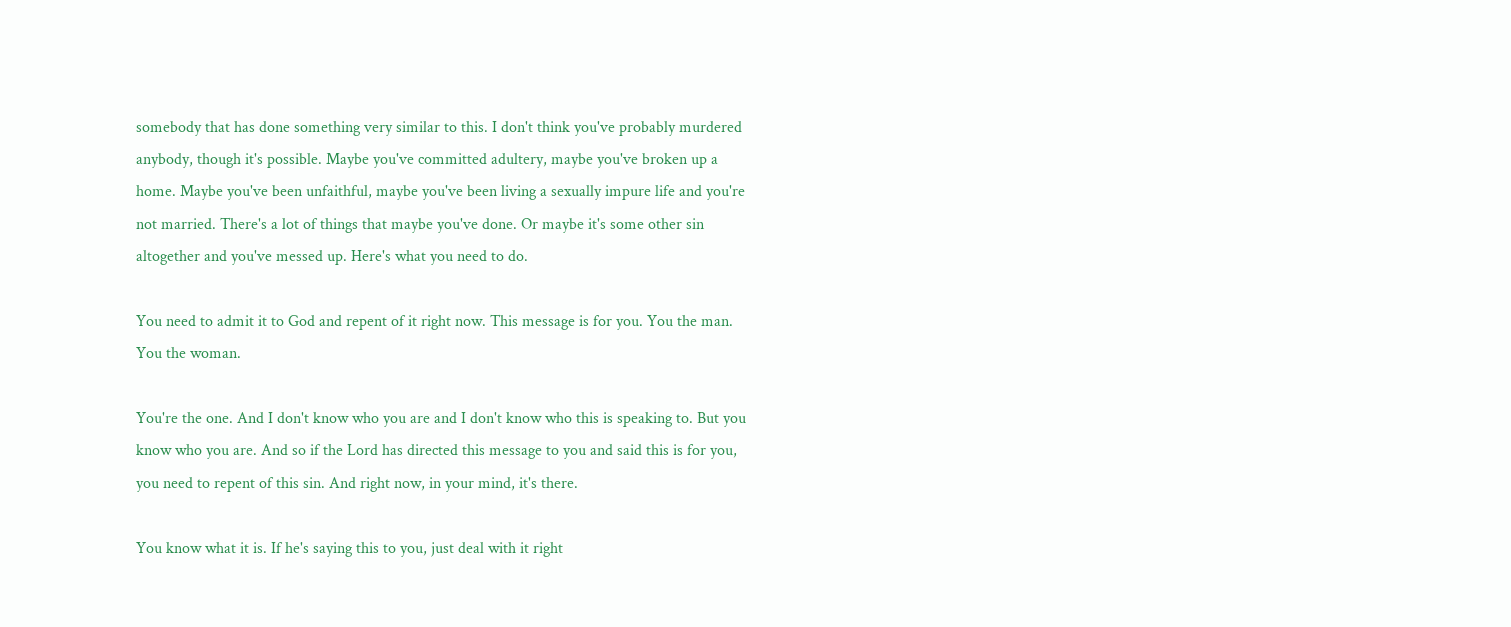somebody that has done something very similar to this. I don't think you've probably murdered anybody, though it's possible. Maybe you've committed adultery, maybe you've broken up a home. Maybe you've been unfaithful, maybe you've been living a sexually impure life and you're not married. There's a lot of things that maybe you've done. Or maybe it's some other sin altogether and you've messed up. Here's what you need to do.

You need to admit it to God and repent of it right now. This message is for you. You the man. You the woman.

You're the one. And I don't know who you are and I don't know who this is speaking to. But you know who you are. And so if the Lord has directed this message to you and said this is for you, you need to repent of this sin. And right now, in your mind, it's there.

You know what it is. If he's saying this to you, just deal with it right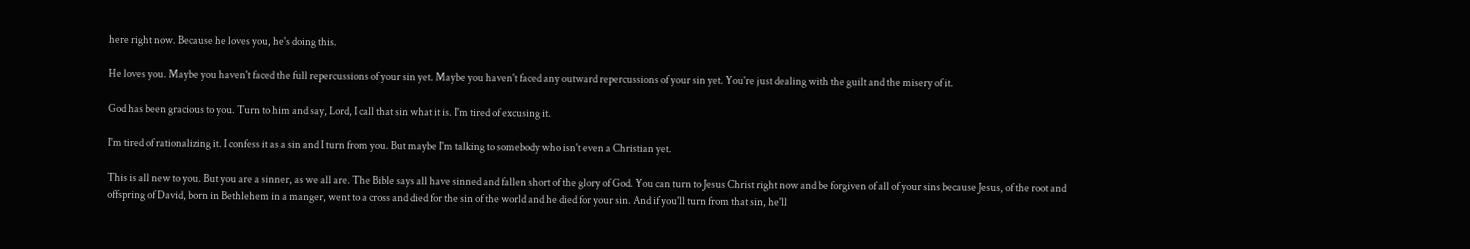here right now. Because he loves you, he's doing this.

He loves you. Maybe you haven't faced the full repercussions of your sin yet. Maybe you haven't faced any outward repercussions of your sin yet. You're just dealing with the guilt and the misery of it.

God has been gracious to you. Turn to him and say, Lord, I call that sin what it is. I'm tired of excusing it.

I'm tired of rationalizing it. I confess it as a sin and I turn from you. But maybe I'm talking to somebody who isn't even a Christian yet.

This is all new to you. But you are a sinner, as we all are. The Bible says all have sinned and fallen short of the glory of God. You can turn to Jesus Christ right now and be forgiven of all of your sins because Jesus, of the root and offspring of David, born in Bethlehem in a manger, went to a cross and died for the sin of the world and he died for your sin. And if you'll turn from that sin, he'll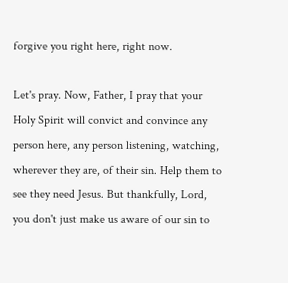forgive you right here, right now.

Let's pray. Now, Father, I pray that your Holy Spirit will convict and convince any person here, any person listening, watching, wherever they are, of their sin. Help them to see they need Jesus. But thankfully, Lord, you don't just make us aware of our sin to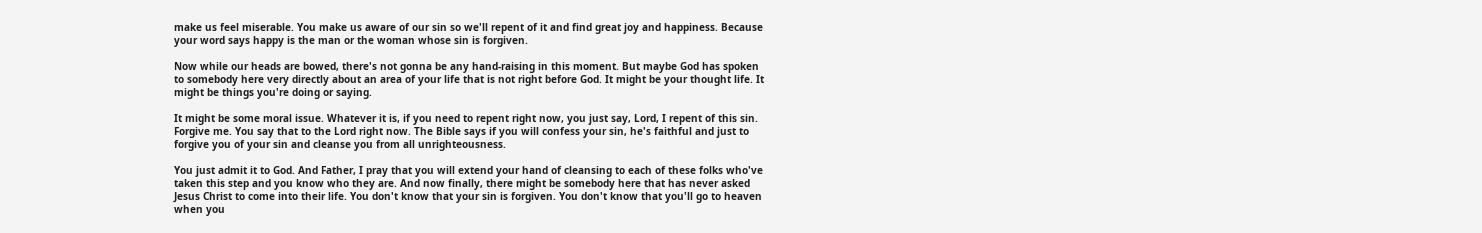make us feel miserable. You make us aware of our sin so we'll repent of it and find great joy and happiness. Because your word says happy is the man or the woman whose sin is forgiven.

Now while our heads are bowed, there's not gonna be any hand-raising in this moment. But maybe God has spoken to somebody here very directly about an area of your life that is not right before God. It might be your thought life. It might be things you're doing or saying.

It might be some moral issue. Whatever it is, if you need to repent right now, you just say, Lord, I repent of this sin. Forgive me. You say that to the Lord right now. The Bible says if you will confess your sin, he's faithful and just to forgive you of your sin and cleanse you from all unrighteousness.

You just admit it to God. And Father, I pray that you will extend your hand of cleansing to each of these folks who've taken this step and you know who they are. And now finally, there might be somebody here that has never asked Jesus Christ to come into their life. You don't know that your sin is forgiven. You don't know that you'll go to heaven when you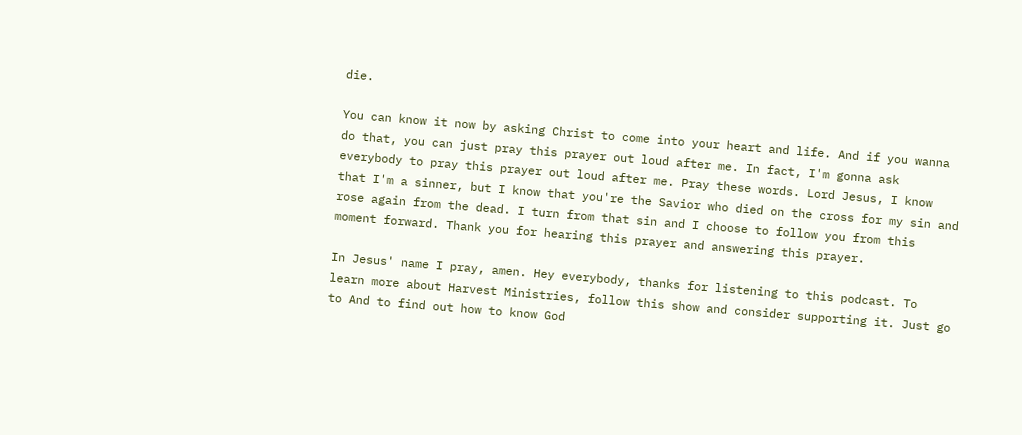die.

You can know it now by asking Christ to come into your heart and life. And if you wanna do that, you can just pray this prayer out loud after me. In fact, I'm gonna ask everybody to pray this prayer out loud after me. Pray these words. Lord Jesus, I know that I'm a sinner, but I know that you're the Savior who died on the cross for my sin and rose again from the dead. I turn from that sin and I choose to follow you from this moment forward. Thank you for hearing this prayer and answering this prayer.

In Jesus' name I pray, amen. Hey everybody, thanks for listening to this podcast. To learn more about Harvest Ministries, follow this show and consider supporting it. Just go to And to find out how to know God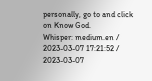personally, go to and click on Know God.
Whisper: medium.en / 2023-03-07 17:21:52 / 2023-03-07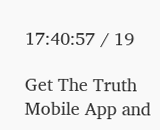17:40:57 / 19

Get The Truth Mobile App and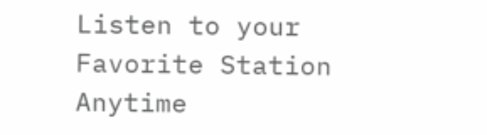Listen to your Favorite Station Anytime